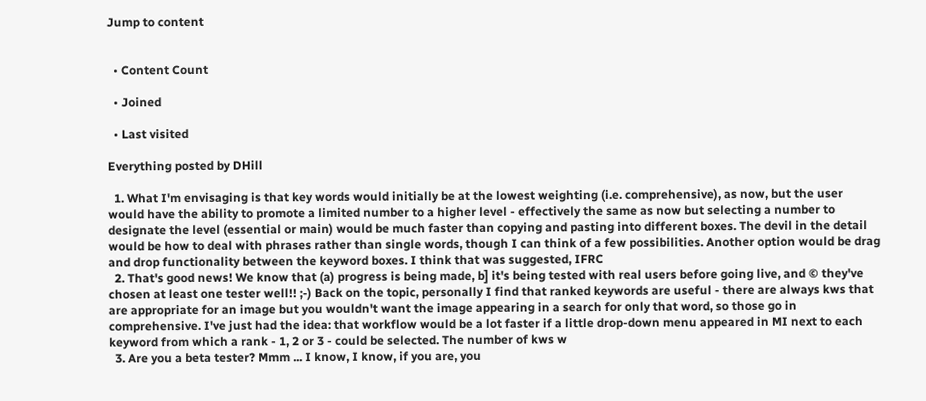Jump to content


  • Content Count

  • Joined

  • Last visited

Everything posted by DHill

  1. What I'm envisaging is that key words would initially be at the lowest weighting (i.e. comprehensive), as now, but the user would have the ability to promote a limited number to a higher level - effectively the same as now but selecting a number to designate the level (essential or main) would be much faster than copying and pasting into different boxes. The devil in the detail would be how to deal with phrases rather than single words, though I can think of a few possibilities. Another option would be drag and drop functionality between the keyword boxes. I think that was suggested, IFRC
  2. That's good news! We know that (a) progress is being made, b] it's being tested with real users before going live, and © they've chosen at least one tester well!! ;-) Back on the topic, personally I find that ranked keywords are useful - there are always kws that are appropriate for an image but you wouldn't want the image appearing in a search for only that word, so those go in comprehensive. I've just had the idea: that workflow would be a lot faster if a little drop-down menu appeared in MI next to each keyword from which a rank - 1, 2 or 3 - could be selected. The number of kws w
  3. Are you a beta tester? Mmm ... I know, I know, if you are, you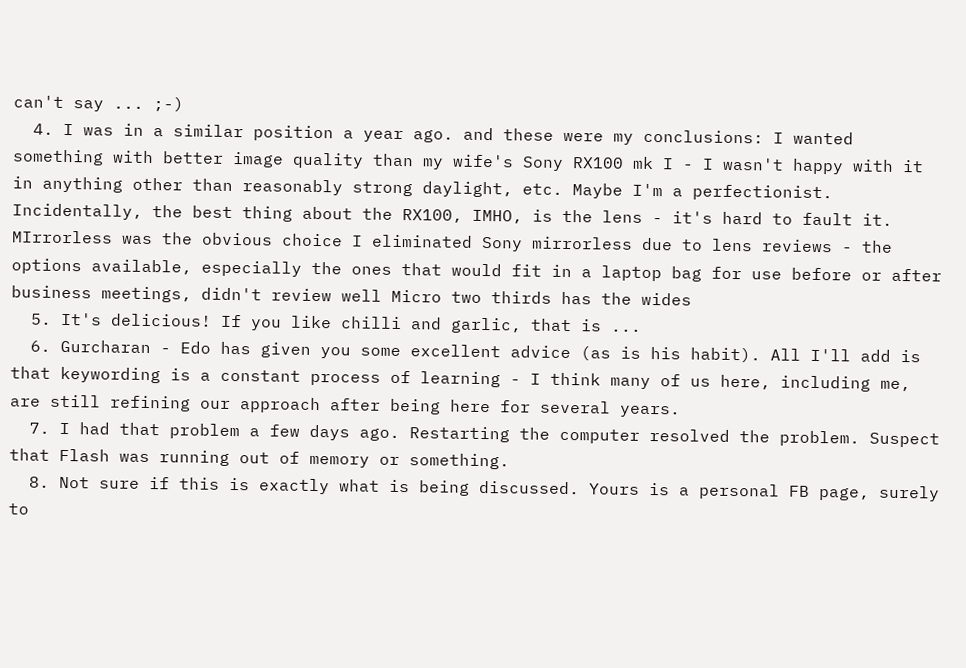can't say ... ;-)
  4. I was in a similar position a year ago. and these were my conclusions: I wanted something with better image quality than my wife's Sony RX100 mk I - I wasn't happy with it in anything other than reasonably strong daylight, etc. Maybe I'm a perfectionist. Incidentally, the best thing about the RX100, IMHO, is the lens - it's hard to fault it. MIrrorless was the obvious choice I eliminated Sony mirrorless due to lens reviews - the options available, especially the ones that would fit in a laptop bag for use before or after business meetings, didn't review well Micro two thirds has the wides
  5. It's delicious! If you like chilli and garlic, that is ...
  6. Gurcharan - Edo has given you some excellent advice (as is his habit). All I'll add is that keywording is a constant process of learning - I think many of us here, including me, are still refining our approach after being here for several years.
  7. I had that problem a few days ago. Restarting the computer resolved the problem. Suspect that Flash was running out of memory or something.
  8. Not sure if this is exactly what is being discussed. Yours is a personal FB page, surely to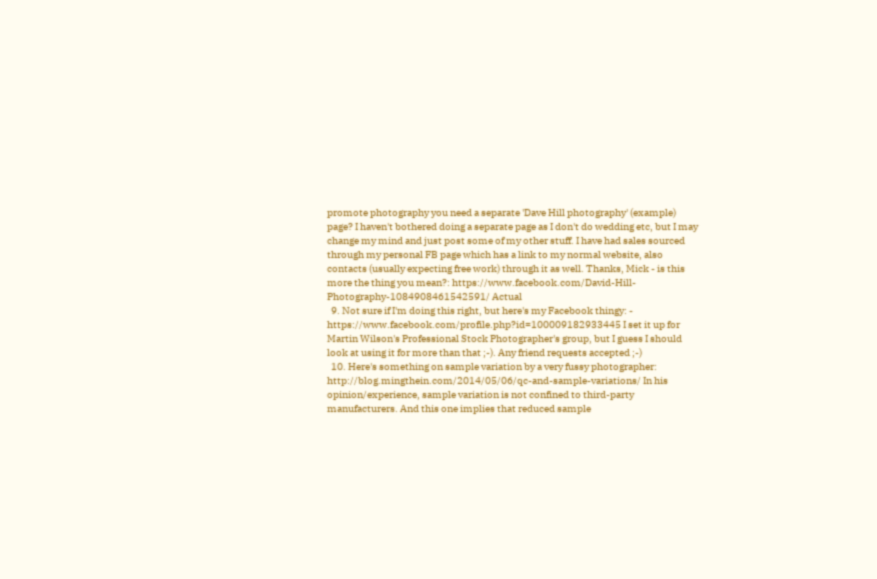promote photography you need a separate 'Dave Hill photography' (example) page? I haven't bothered doing a separate page as I don't do wedding etc, but I may change my mind and just post some of my other stuff. I have had sales sourced through my personal FB page which has a link to my normal website, also contacts (usually expecting free work) through it as well. Thanks, Mick - is this more the thing you mean?: https://www.facebook.com/David-Hill-Photography-1084908461542591/ Actual
  9. Not sure if I'm doing this right, but here's my Facebook thingy: - https://www.facebook.com/profile.php?id=100009182933445 I set it up for Martin Wilson's Professional Stock Photographer's group, but I guess I should look at using it for more than that ;-). Any friend requests accepted ;-)
  10. Here's something on sample variation by a very fussy photographer: http://blog.mingthein.com/2014/05/06/qc-and-sample-variations/ In his opinion/experience, sample variation is not confined to third-party manufacturers. And this one implies that reduced sample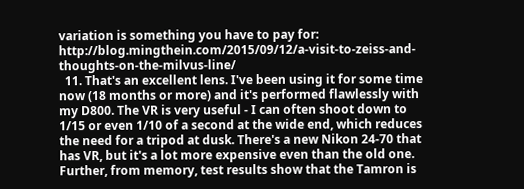variation is something you have to pay for: http://blog.mingthein.com/2015/09/12/a-visit-to-zeiss-and-thoughts-on-the-milvus-line/
  11. That's an excellent lens. I've been using it for some time now (18 months or more) and it's performed flawlessly with my D800. The VR is very useful - I can often shoot down to 1/15 or even 1/10 of a second at the wide end, which reduces the need for a tripod at dusk. There's a new Nikon 24-70 that has VR, but it's a lot more expensive even than the old one. Further, from memory, test results show that the Tamron is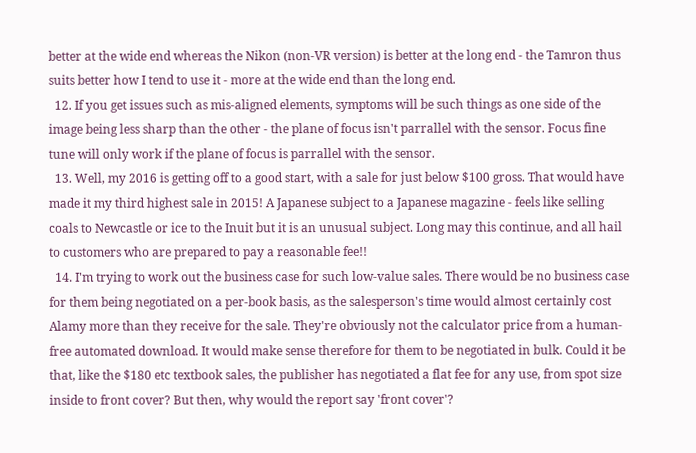better at the wide end whereas the Nikon (non-VR version) is better at the long end - the Tamron thus suits better how I tend to use it - more at the wide end than the long end.
  12. If you get issues such as mis-aligned elements, symptoms will be such things as one side of the image being less sharp than the other - the plane of focus isn't parrallel with the sensor. Focus fine tune will only work if the plane of focus is parrallel with the sensor.
  13. Well, my 2016 is getting off to a good start, with a sale for just below $100 gross. That would have made it my third highest sale in 2015! A Japanese subject to a Japanese magazine - feels like selling coals to Newcastle or ice to the Inuit but it is an unusual subject. Long may this continue, and all hail to customers who are prepared to pay a reasonable fee!!
  14. I'm trying to work out the business case for such low-value sales. There would be no business case for them being negotiated on a per-book basis, as the salesperson's time would almost certainly cost Alamy more than they receive for the sale. They're obviously not the calculator price from a human-free automated download. It would make sense therefore for them to be negotiated in bulk. Could it be that, like the $180 etc textbook sales, the publisher has negotiated a flat fee for any use, from spot size inside to front cover? But then, why would the report say 'front cover'?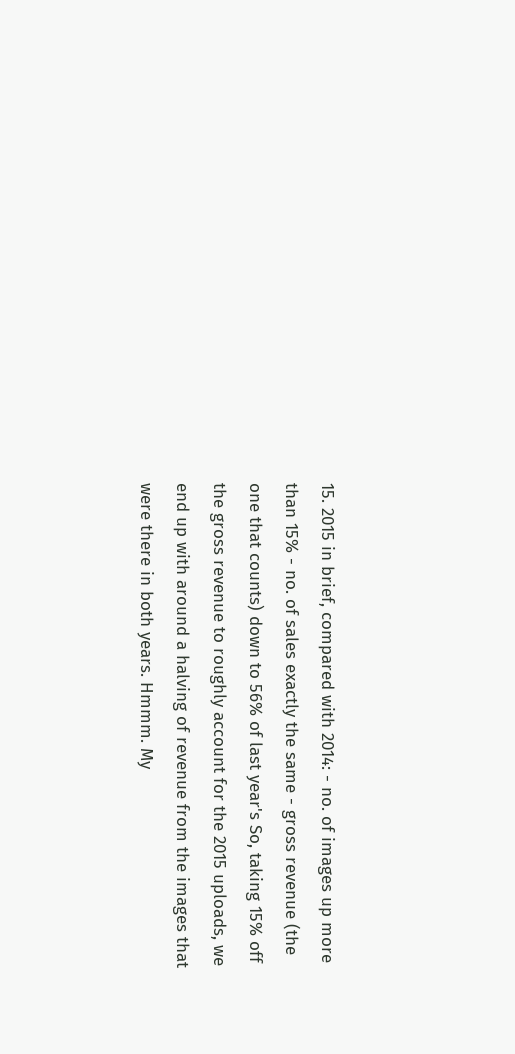15. 2015 in brief, compared with 2014: - no. of images up more than 15% - no. of sales exactly the same - gross revenue (the one that counts) down to 56% of last year's So, taking 15% off the gross revenue to roughly account for the 2015 uploads, we end up with around a halving of revenue from the images that were there in both years. Hmmm. My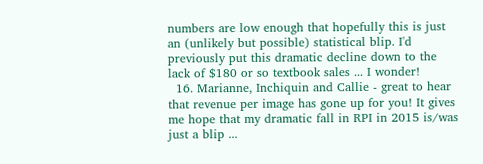numbers are low enough that hopefully this is just an (unlikely but possible) statistical blip. I'd previously put this dramatic decline down to the lack of $180 or so textbook sales ... I wonder!
  16. Marianne, Inchiquin and Callie - great to hear that revenue per image has gone up for you! It gives me hope that my dramatic fall in RPI in 2015 is/was just a blip ...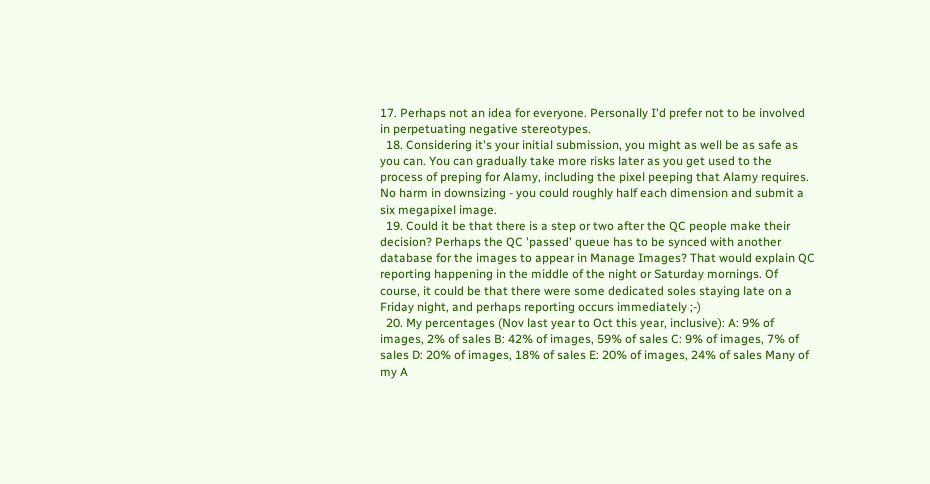17. Perhaps not an idea for everyone. Personally I'd prefer not to be involved in perpetuating negative stereotypes.
  18. Considering it's your initial submission, you might as well be as safe as you can. You can gradually take more risks later as you get used to the process of preping for Alamy, including the pixel peeping that Alamy requires. No harm in downsizing - you could roughly half each dimension and submit a six megapixel image.
  19. Could it be that there is a step or two after the QC people make their decision? Perhaps the QC 'passed' queue has to be synced with another database for the images to appear in Manage Images? That would explain QC reporting happening in the middle of the night or Saturday mornings. Of course, it could be that there were some dedicated soles staying late on a Friday night, and perhaps reporting occurs immediately ;-)
  20. My percentages (Nov last year to Oct this year, inclusive): A: 9% of images, 2% of sales B: 42% of images, 59% of sales C: 9% of images, 7% of sales D: 20% of images, 18% of sales E: 20% of images, 24% of sales Many of my A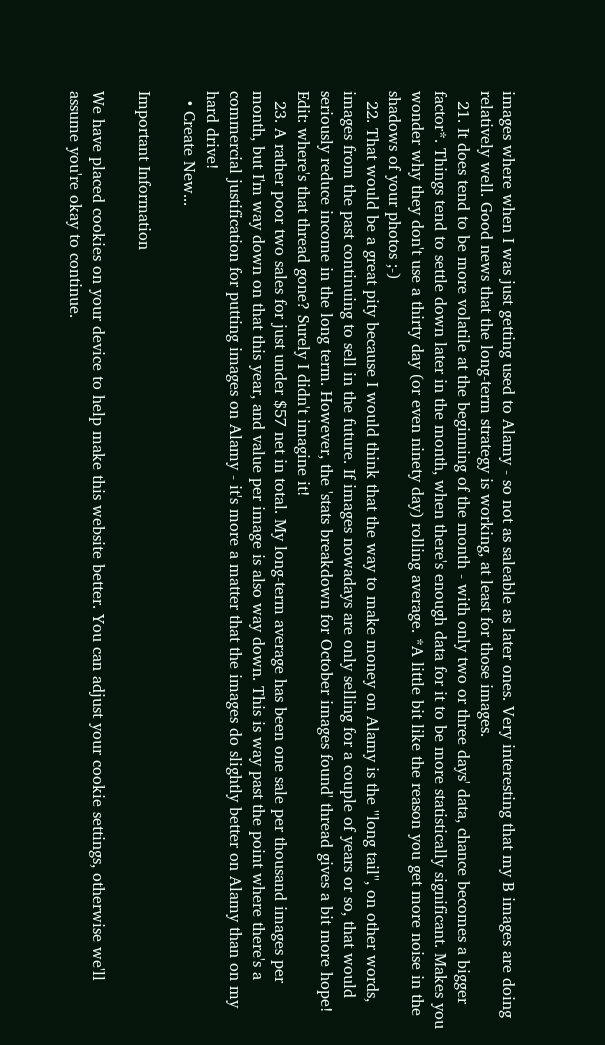images where when I was just getting used to Alamy - so not as saleable as later ones. Very interesting that my B images are doing relatively well. Good news that the long-term strategy is working, at least for those images.
  21. It does tend to be more volatile at the beginning of the month - with only two or three days' data, chance becomes a bigger factor*. Things tend to settle down later in the month, when there's enough data for it to be more statistically significant. Makes you wonder why they don't use a thirty day (or even ninety day) rolling average. *A little bit like the reason you get more noise in the shadows of your photos ;-)
  22. That would be a great pity because I would think that the way to make money on Alamy is the ''long tail'', on other words, images from the past continuing to sell in the future. If images nowadays are only selling for a couple of years or so, that would seriously reduce income in the long term. However, the 'stats breakdown for October images found' thread gives a bit more hope! Edit: where's that thread gone? Surely I didn't imagine it!
  23. A rather poor two sales for just under $57 net in total. My long-term average has been one sale per thousand images per month, but I'm way down on that this year, and value per image is also way down. This is way past the point where there's a commercial justification for putting images on Alamy - it's more a matter that the images do slightly better on Alamy than on my hard drive!
  • Create New...

Important Information

We have placed cookies on your device to help make this website better. You can adjust your cookie settings, otherwise we'll assume you're okay to continue.